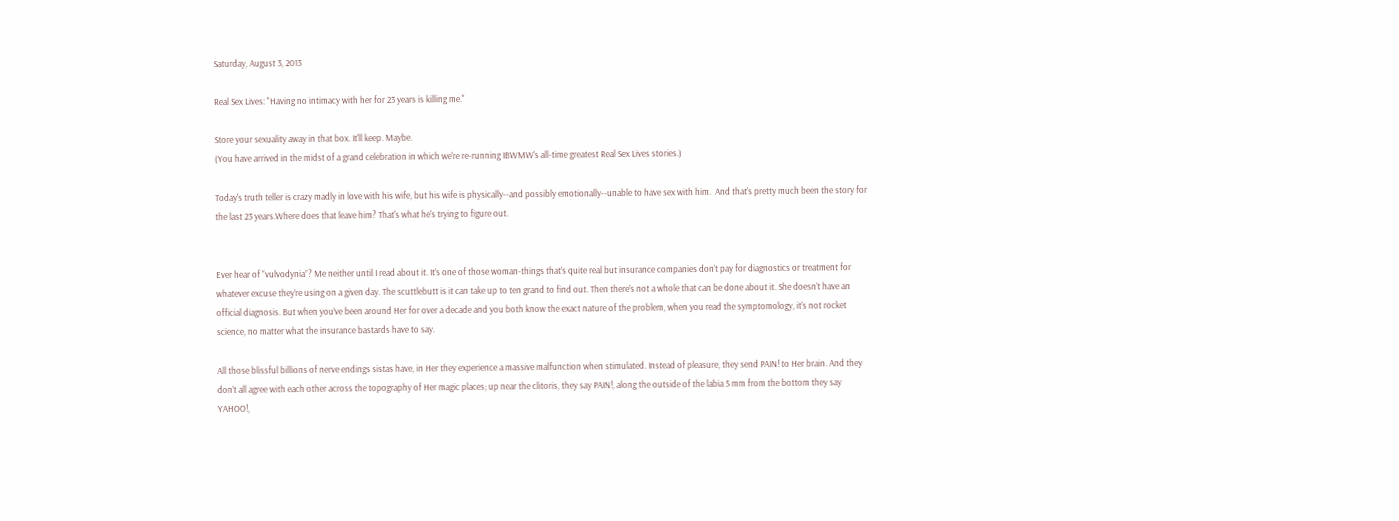Saturday, August 3, 2013

Real Sex Lives: "Having no intimacy with her for 23 years is killing me."

Store your sexuality away in that box. It'll keep. Maybe.
(You have arrived in the midst of a grand celebration in which we're re-running IBWMW's all-time greatest Real Sex Lives stories.)

Today's truth teller is crazy madly in love with his wife, but his wife is physically--and possibly emotionally--unable to have sex with him.  And that's pretty much been the story for the last 23 years.Where does that leave him? That's what he's trying to figure out.


Ever hear of “vulvodynia”? Me neither until I read about it. It’s one of those woman-things that’s quite real but insurance companies don’t pay for diagnostics or treatment for whatever excuse they’re using on a given day. The scuttlebutt is it can take up to ten grand to find out. Then there’s not a whole that can be done about it. She doesn’t have an official diagnosis. But when you’ve been around Her for over a decade and you both know the exact nature of the problem, when you read the symptomology, it’s not rocket science, no matter what the insurance bastards have to say.

All those blissful billions of nerve endings sistas have, in Her they experience a massive malfunction when stimulated. Instead of pleasure, they send PAIN! to Her brain. And they don’t all agree with each other across the topography of Her magic places; up near the clitoris, they say PAIN!, along the outside of the labia 5 mm from the bottom they say YAHOO!,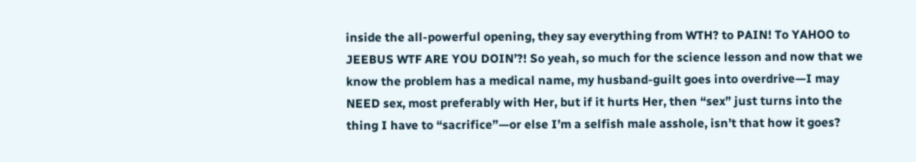inside the all-powerful opening, they say everything from WTH? to PAIN! To YAHOO to JEEBUS WTF ARE YOU DOIN’?! So yeah, so much for the science lesson and now that we know the problem has a medical name, my husband-guilt goes into overdrive—I may NEED sex, most preferably with Her, but if it hurts Her, then “sex” just turns into the thing I have to “sacrifice”—or else I’m a selfish male asshole, isn’t that how it goes?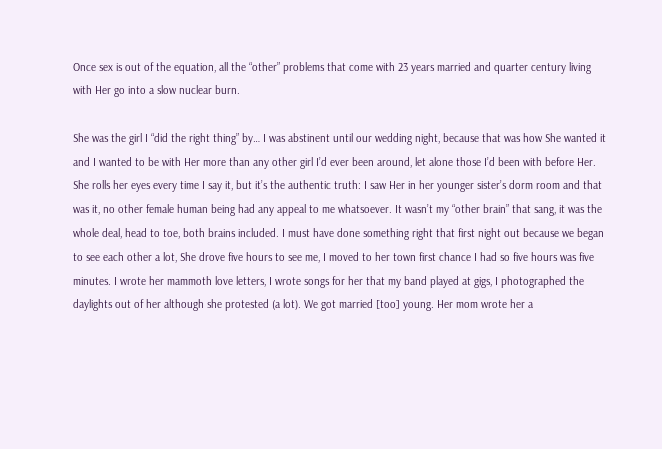Once sex is out of the equation, all the “other” problems that come with 23 years married and quarter century living with Her go into a slow nuclear burn.

She was the girl I “did the right thing” by… I was abstinent until our wedding night, because that was how She wanted it and I wanted to be with Her more than any other girl I’d ever been around, let alone those I’d been with before Her. She rolls her eyes every time I say it, but it’s the authentic truth: I saw Her in her younger sister’s dorm room and that was it, no other female human being had any appeal to me whatsoever. It wasn’t my “other brain” that sang, it was the whole deal, head to toe, both brains included. I must have done something right that first night out because we began to see each other a lot, She drove five hours to see me, I moved to her town first chance I had so five hours was five minutes. I wrote her mammoth love letters, I wrote songs for her that my band played at gigs, I photographed the daylights out of her although she protested (a lot). We got married [too] young. Her mom wrote her a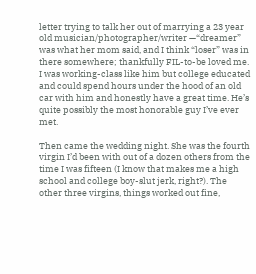letter trying to talk her out of marrying a 23 year old musician/photographer/writer —“dreamer” was what her mom said, and I think “loser” was in there somewhere; thankfully FIL-to-be loved me. I was working-class like him but college educated and could spend hours under the hood of an old car with him and honestly have a great time. He’s quite possibly the most honorable guy I’ve ever met.

Then came the wedding night. She was the fourth virgin I’d been with out of a dozen others from the time I was fifteen (I know that makes me a high school and college boy-slut jerk, right?). The other three virgins, things worked out fine,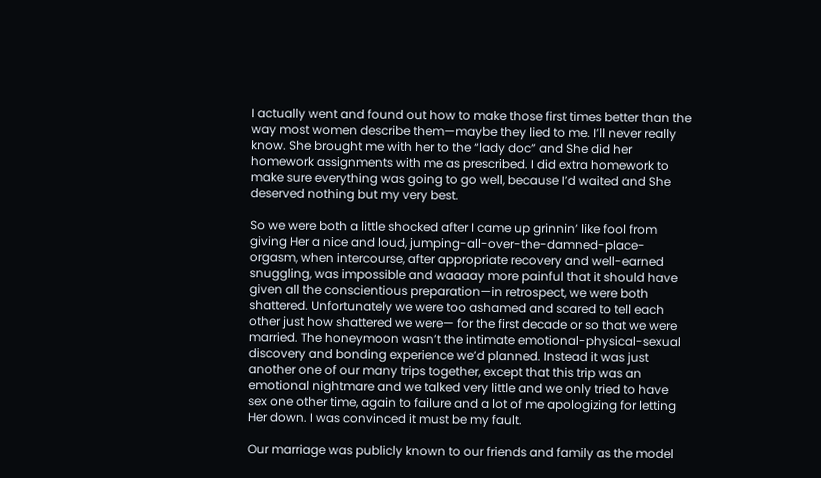I actually went and found out how to make those first times better than the way most women describe them—maybe they lied to me. I’ll never really know. She brought me with her to the “lady doc” and She did her homework assignments with me as prescribed. I did extra homework to make sure everything was going to go well, because I’d waited and She deserved nothing but my very best.

So we were both a little shocked after I came up grinnin’ like fool from giving Her a nice and loud, jumping-all-over-the-damned-place-orgasm, when intercourse, after appropriate recovery and well-earned snuggling, was impossible and waaaay more painful that it should have given all the conscientious preparation—in retrospect, we were both shattered. Unfortunately we were too ashamed and scared to tell each other just how shattered we were— for the first decade or so that we were married. The honeymoon wasn’t the intimate emotional-physical-sexual discovery and bonding experience we’d planned. Instead it was just another one of our many trips together, except that this trip was an emotional nightmare and we talked very little and we only tried to have sex one other time, again to failure and a lot of me apologizing for letting Her down. I was convinced it must be my fault.

Our marriage was publicly known to our friends and family as the model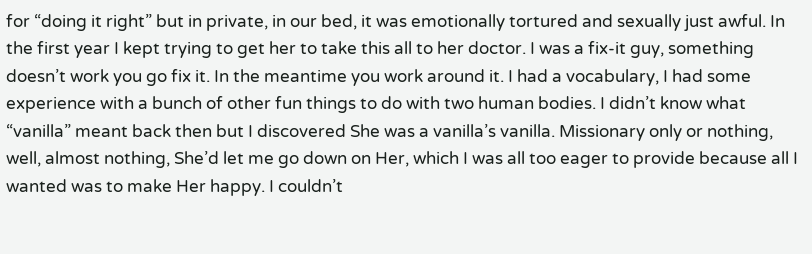for “doing it right” but in private, in our bed, it was emotionally tortured and sexually just awful. In the first year I kept trying to get her to take this all to her doctor. I was a fix-it guy, something doesn’t work you go fix it. In the meantime you work around it. I had a vocabulary, I had some experience with a bunch of other fun things to do with two human bodies. I didn’t know what “vanilla” meant back then but I discovered She was a vanilla’s vanilla. Missionary only or nothing, well, almost nothing, She’d let me go down on Her, which I was all too eager to provide because all I wanted was to make Her happy. I couldn’t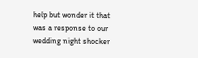help but wonder it that was a response to our wedding night shocker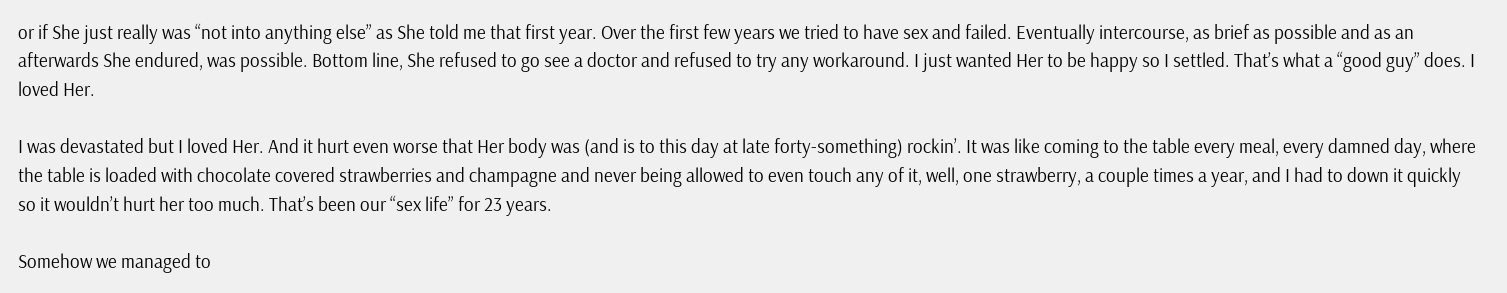or if She just really was “not into anything else” as She told me that first year. Over the first few years we tried to have sex and failed. Eventually intercourse, as brief as possible and as an afterwards She endured, was possible. Bottom line, She refused to go see a doctor and refused to try any workaround. I just wanted Her to be happy so I settled. That’s what a “good guy” does. I loved Her.

I was devastated but I loved Her. And it hurt even worse that Her body was (and is to this day at late forty-something) rockin’. It was like coming to the table every meal, every damned day, where the table is loaded with chocolate covered strawberries and champagne and never being allowed to even touch any of it, well, one strawberry, a couple times a year, and I had to down it quickly so it wouldn’t hurt her too much. That’s been our “sex life” for 23 years.

Somehow we managed to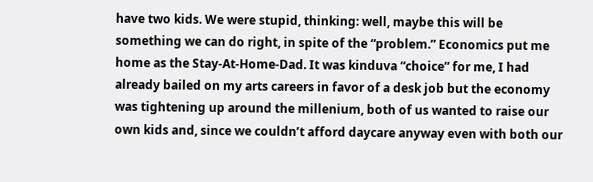have two kids. We were stupid, thinking: well, maybe this will be something we can do right, in spite of the “problem.” Economics put me home as the Stay-At-Home-Dad. It was kinduva “choice” for me, I had already bailed on my arts careers in favor of a desk job but the economy was tightening up around the millenium, both of us wanted to raise our own kids and, since we couldn’t afford daycare anyway even with both our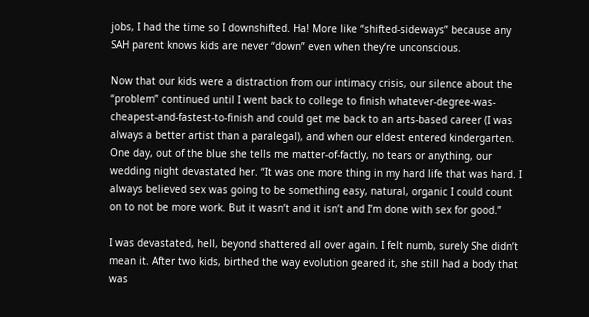jobs, I had the time so I downshifted. Ha! More like “shifted-sideways” because any SAH parent knows kids are never “down” even when they’re unconscious.

Now that our kids were a distraction from our intimacy crisis, our silence about the “problem” continued until I went back to college to finish whatever-degree-was-cheapest-and-fastest-to-finish and could get me back to an arts-based career (I was always a better artist than a paralegal), and when our eldest entered kindergarten. One day, out of the blue she tells me matter-of-factly, no tears or anything, our wedding night devastated her. “It was one more thing in my hard life that was hard. I always believed sex was going to be something easy, natural, organic I could count on to not be more work. But it wasn’t and it isn’t and I’m done with sex for good.”

I was devastated, hell, beyond shattered all over again. I felt numb, surely She didn’t mean it. After two kids, birthed the way evolution geared it, she still had a body that was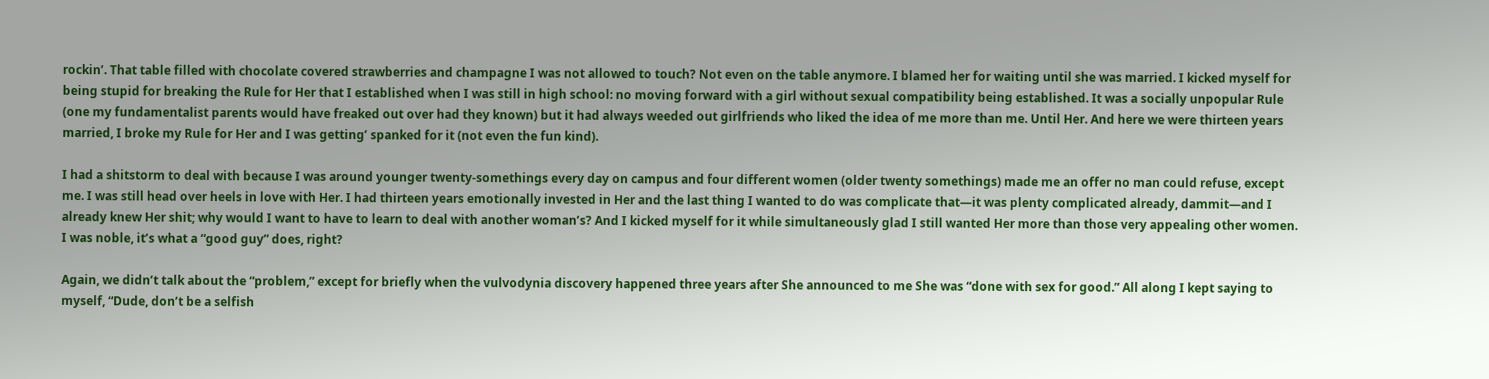rockin’. That table filled with chocolate covered strawberries and champagne I was not allowed to touch? Not even on the table anymore. I blamed her for waiting until she was married. I kicked myself for being stupid for breaking the Rule for Her that I established when I was still in high school: no moving forward with a girl without sexual compatibility being established. It was a socially unpopular Rule (one my fundamentalist parents would have freaked out over had they known) but it had always weeded out girlfriends who liked the idea of me more than me. Until Her. And here we were thirteen years married, I broke my Rule for Her and I was getting’ spanked for it (not even the fun kind).

I had a shitstorm to deal with because I was around younger twenty-somethings every day on campus and four different women (older twenty somethings) made me an offer no man could refuse, except me. I was still head over heels in love with Her. I had thirteen years emotionally invested in Her and the last thing I wanted to do was complicate that—it was plenty complicated already, dammit—and I already knew Her shit; why would I want to have to learn to deal with another woman’s? And I kicked myself for it while simultaneously glad I still wanted Her more than those very appealing other women. I was noble, it’s what a “good guy” does, right?

Again, we didn’t talk about the “problem,” except for briefly when the vulvodynia discovery happened three years after She announced to me She was “done with sex for good.” All along I kept saying to myself, “Dude, don’t be a selfish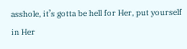asshole, it’s gotta be hell for Her, put yourself in Her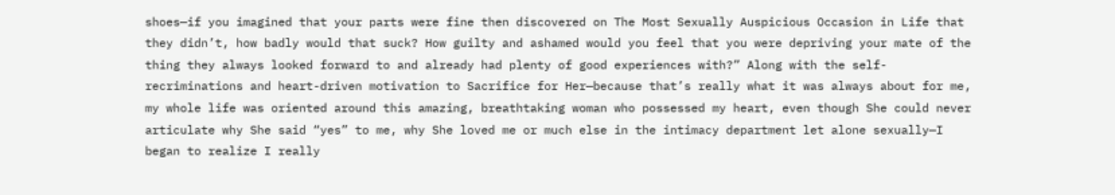shoes—if you imagined that your parts were fine then discovered on The Most Sexually Auspicious Occasion in Life that they didn’t, how badly would that suck? How guilty and ashamed would you feel that you were depriving your mate of the thing they always looked forward to and already had plenty of good experiences with?” Along with the self-recriminations and heart-driven motivation to Sacrifice for Her—because that’s really what it was always about for me, my whole life was oriented around this amazing, breathtaking woman who possessed my heart, even though She could never articulate why She said “yes” to me, why She loved me or much else in the intimacy department let alone sexually—I began to realize I really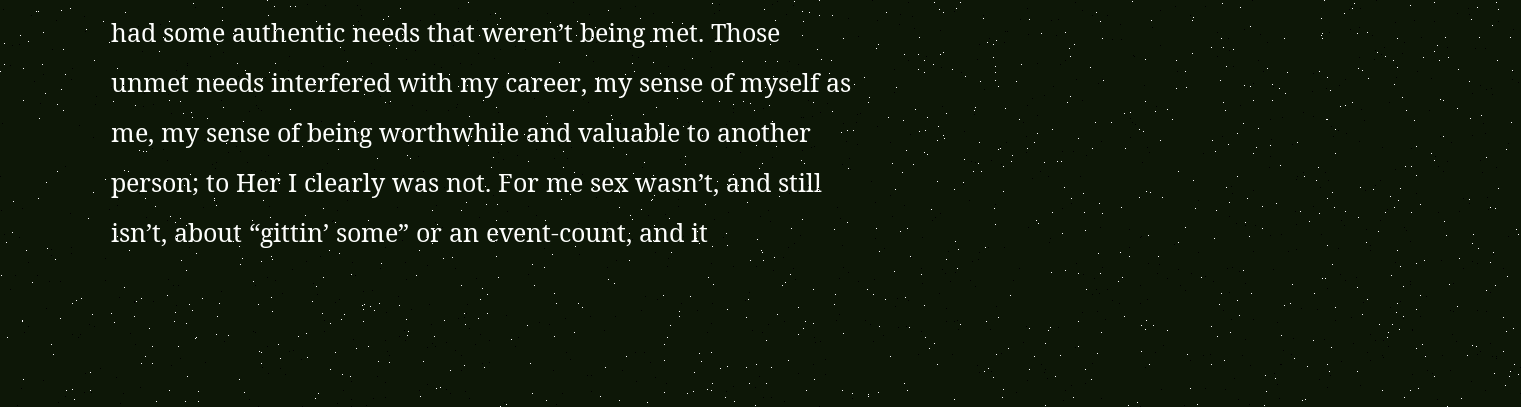had some authentic needs that weren’t being met. Those unmet needs interfered with my career, my sense of myself as me, my sense of being worthwhile and valuable to another person; to Her I clearly was not. For me sex wasn’t, and still isn’t, about “gittin’ some” or an event-count, and it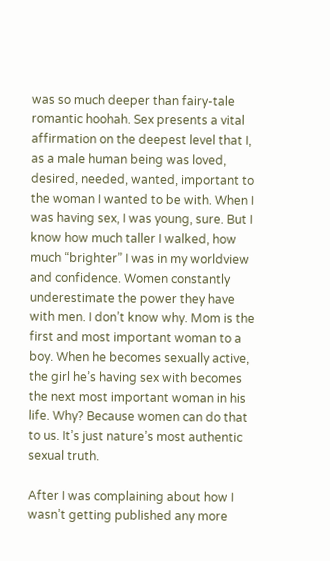was so much deeper than fairy-tale romantic hoohah. Sex presents a vital affirmation on the deepest level that I, as a male human being was loved, desired, needed, wanted, important to the woman I wanted to be with. When I was having sex, I was young, sure. But I know how much taller I walked, how much “brighter” I was in my worldview and confidence. Women constantly underestimate the power they have with men. I don’t know why. Mom is the first and most important woman to a boy. When he becomes sexually active, the girl he’s having sex with becomes the next most important woman in his life. Why? Because women can do that to us. It’s just nature’s most authentic sexual truth.

After I was complaining about how I wasn’t getting published any more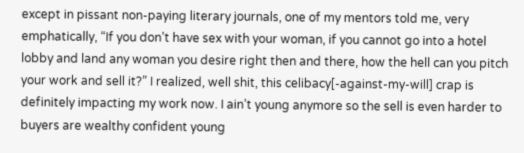except in pissant non-paying literary journals, one of my mentors told me, very emphatically, “If you don’t have sex with your woman, if you cannot go into a hotel lobby and land any woman you desire right then and there, how the hell can you pitch your work and sell it?” I realized, well shit, this celibacy[-against-my-will] crap is definitely impacting my work now. I ain’t young anymore so the sell is even harder to buyers are wealthy confident young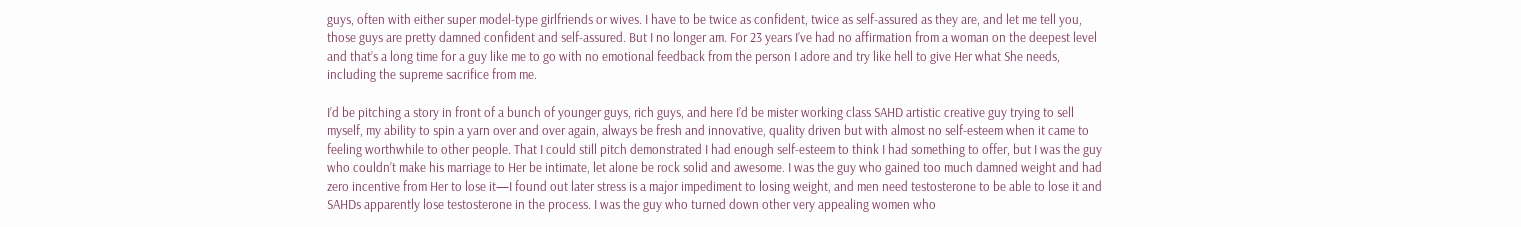guys, often with either super model-type girlfriends or wives. I have to be twice as confident, twice as self-assured as they are, and let me tell you, those guys are pretty damned confident and self-assured. But I no longer am. For 23 years I’ve had no affirmation from a woman on the deepest level and that’s a long time for a guy like me to go with no emotional feedback from the person I adore and try like hell to give Her what She needs, including the supreme sacrifice from me.

I’d be pitching a story in front of a bunch of younger guys, rich guys, and here I’d be mister working class SAHD artistic creative guy trying to sell myself, my ability to spin a yarn over and over again, always be fresh and innovative, quality driven but with almost no self-esteem when it came to feeling worthwhile to other people. That I could still pitch demonstrated I had enough self-esteem to think I had something to offer, but I was the guy who couldn’t make his marriage to Her be intimate, let alone be rock solid and awesome. I was the guy who gained too much damned weight and had zero incentive from Her to lose it—I found out later stress is a major impediment to losing weight, and men need testosterone to be able to lose it and SAHDs apparently lose testosterone in the process. I was the guy who turned down other very appealing women who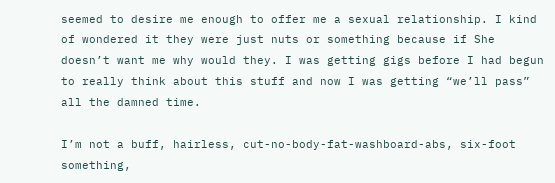seemed to desire me enough to offer me a sexual relationship. I kind of wondered it they were just nuts or something because if She doesn’t want me why would they. I was getting gigs before I had begun to really think about this stuff and now I was getting “we’ll pass” all the damned time.

I’m not a buff, hairless, cut-no-body-fat-washboard-abs, six-foot something,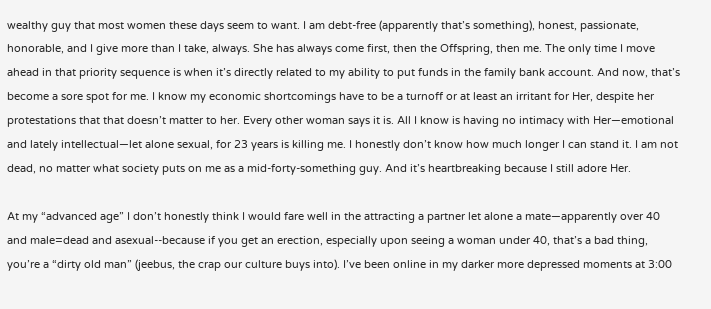wealthy guy that most women these days seem to want. I am debt-free (apparently that’s something), honest, passionate, honorable, and I give more than I take, always. She has always come first, then the Offspring, then me. The only time I move ahead in that priority sequence is when it’s directly related to my ability to put funds in the family bank account. And now, that’s become a sore spot for me. I know my economic shortcomings have to be a turnoff or at least an irritant for Her, despite her protestations that that doesn’t matter to her. Every other woman says it is. All I know is having no intimacy with Her—emotional and lately intellectual—let alone sexual, for 23 years is killing me. I honestly don’t know how much longer I can stand it. I am not dead, no matter what society puts on me as a mid-forty-something guy. And it’s heartbreaking because I still adore Her.

At my “advanced age” I don’t honestly think I would fare well in the attracting a partner let alone a mate—apparently over 40 and male=dead and asexual--because if you get an erection, especially upon seeing a woman under 40, that’s a bad thing, you’re a “dirty old man” (jeebus, the crap our culture buys into). I’ve been online in my darker more depressed moments at 3:00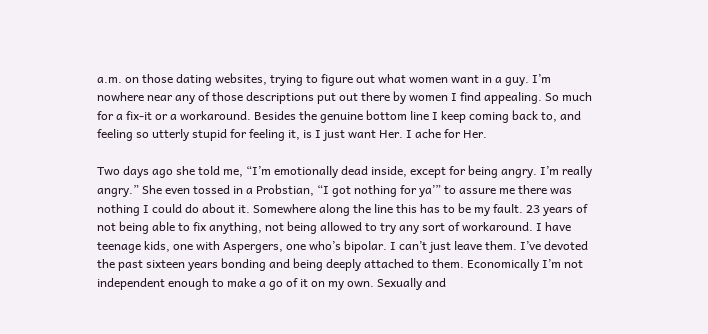a.m. on those dating websites, trying to figure out what women want in a guy. I’m nowhere near any of those descriptions put out there by women I find appealing. So much for a fix-it or a workaround. Besides the genuine bottom line I keep coming back to, and feeling so utterly stupid for feeling it, is I just want Her. I ache for Her.

Two days ago she told me, “I’m emotionally dead inside, except for being angry. I’m really angry.” She even tossed in a Probstian, “I got nothing for ya’” to assure me there was nothing I could do about it. Somewhere along the line this has to be my fault. 23 years of not being able to fix anything, not being allowed to try any sort of workaround. I have teenage kids, one with Aspergers, one who’s bipolar. I can’t just leave them. I’ve devoted the past sixteen years bonding and being deeply attached to them. Economically I’m not independent enough to make a go of it on my own. Sexually and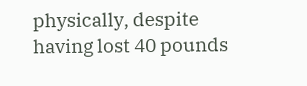physically, despite having lost 40 pounds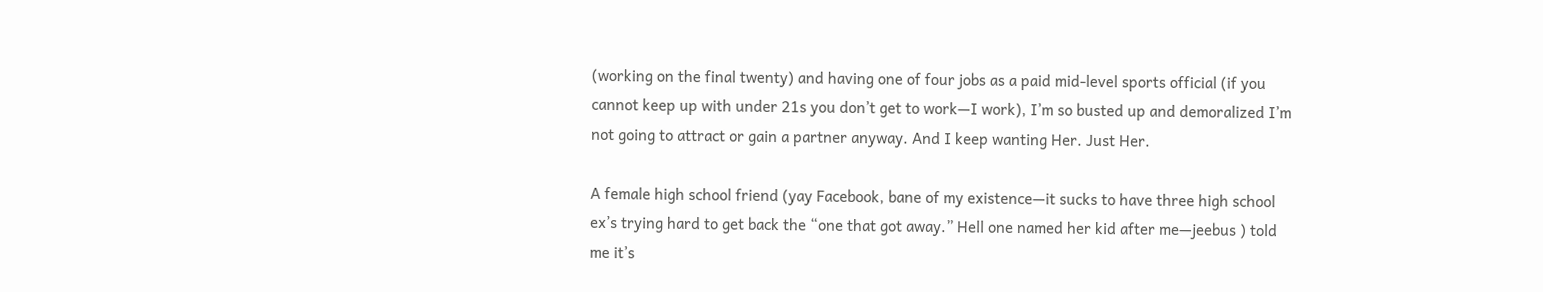(working on the final twenty) and having one of four jobs as a paid mid-level sports official (if you cannot keep up with under 21s you don’t get to work—I work), I’m so busted up and demoralized I’m not going to attract or gain a partner anyway. And I keep wanting Her. Just Her.

A female high school friend (yay Facebook, bane of my existence—it sucks to have three high school ex’s trying hard to get back the “one that got away.” Hell one named her kid after me—jeebus ) told me it’s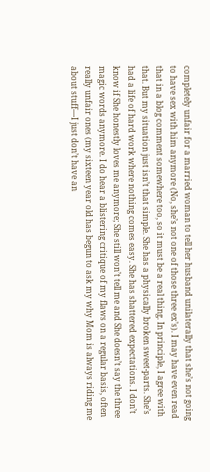completely unfair for a married woman to tell her husband unilaterally that she’s not going to have sex with him anymore (No, she’s not one of those three ex’s). I may have even read that in a blog comment somewhere too, so it must be a real thing. In principle, I agree with that. But my situation just isn’t that simple. She has a physically broken sweet-parts. She’s had a life of hard work where nothing comes easy. She has shattered expectations. I don’t know if She honestly loves me anymore; She still won’t tell me and She doesn’t say the three magic words anymore. I do hear a blistering critique of my flaws on a regular basis, often really unfair ones (my sixteen year old has begun to ask my why Mom is always riding me about stuff—I just don’t have an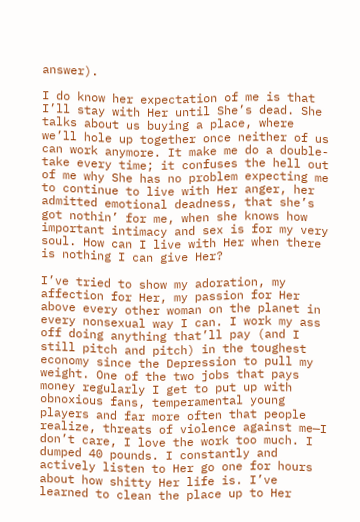answer).

I do know her expectation of me is that I’ll stay with Her until She’s dead. She talks about us buying a place, where we’ll hole up together once neither of us can work anymore. It make me do a double-take every time; it confuses the hell out of me why She has no problem expecting me to continue to live with Her anger, her admitted emotional deadness, that she’s got nothin’ for me, when she knows how important intimacy and sex is for my very soul. How can I live with Her when there is nothing I can give Her?

I’ve tried to show my adoration, my affection for Her, my passion for Her above every other woman on the planet in every nonsexual way I can. I work my ass off doing anything that’ll pay (and I still pitch and pitch) in the toughest economy since the Depression to pull my weight. One of the two jobs that pays money regularly I get to put up with obnoxious fans, temperamental young players and far more often that people realize, threats of violence against me—I don’t care, I love the work too much. I dumped 40 pounds. I constantly and actively listen to Her go one for hours about how shitty Her life is. I’ve learned to clean the place up to Her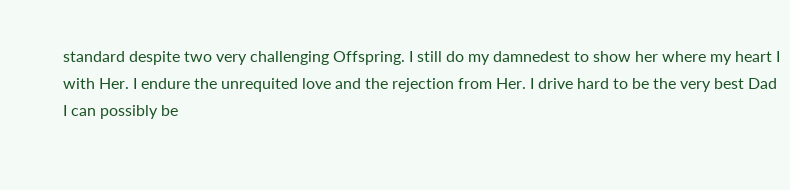standard despite two very challenging Offspring. I still do my damnedest to show her where my heart I with Her. I endure the unrequited love and the rejection from Her. I drive hard to be the very best Dad I can possibly be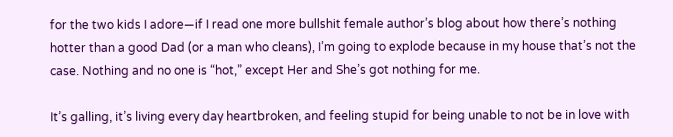for the two kids I adore—if I read one more bullshit female author’s blog about how there’s nothing hotter than a good Dad (or a man who cleans), I’m going to explode because in my house that’s not the case. Nothing and no one is “hot,” except Her and She’s got nothing for me.

It’s galling, it’s living every day heartbroken, and feeling stupid for being unable to not be in love with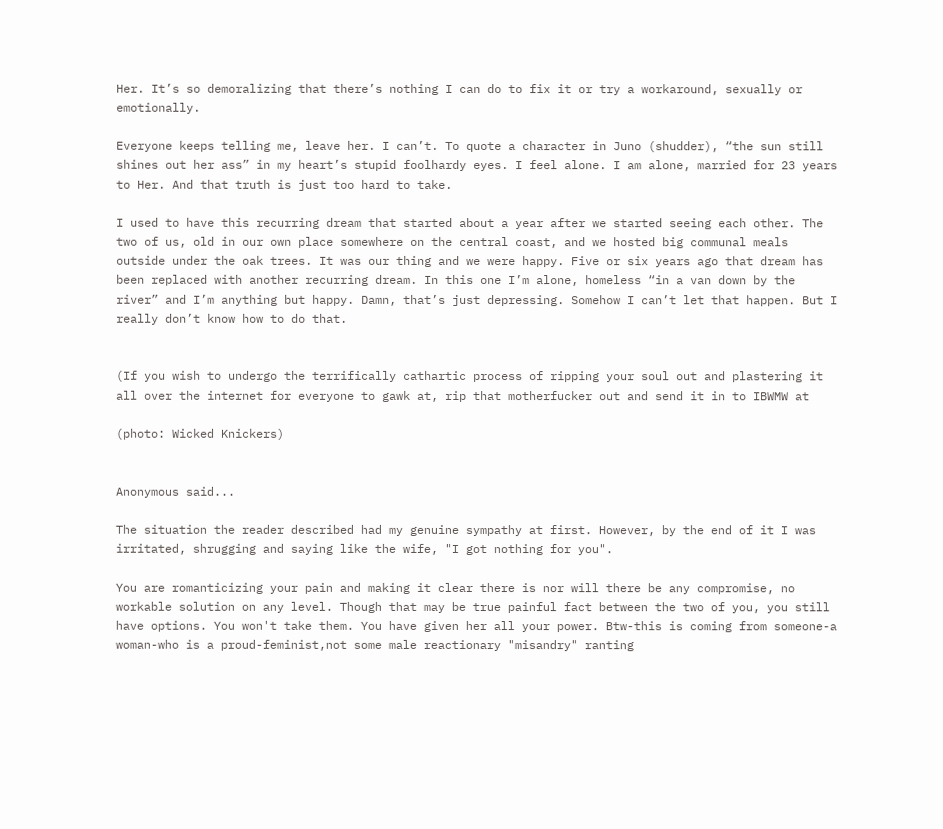Her. It’s so demoralizing that there’s nothing I can do to fix it or try a workaround, sexually or emotionally.

Everyone keeps telling me, leave her. I can’t. To quote a character in Juno (shudder), “the sun still shines out her ass” in my heart’s stupid foolhardy eyes. I feel alone. I am alone, married for 23 years to Her. And that truth is just too hard to take.

I used to have this recurring dream that started about a year after we started seeing each other. The two of us, old in our own place somewhere on the central coast, and we hosted big communal meals outside under the oak trees. It was our thing and we were happy. Five or six years ago that dream has been replaced with another recurring dream. In this one I’m alone, homeless “in a van down by the river” and I’m anything but happy. Damn, that’s just depressing. Somehow I can’t let that happen. But I really don’t know how to do that.


(If you wish to undergo the terrifically cathartic process of ripping your soul out and plastering it all over the internet for everyone to gawk at, rip that motherfucker out and send it in to IBWMW at

(photo: Wicked Knickers)


Anonymous said...

The situation the reader described had my genuine sympathy at first. However, by the end of it I was irritated, shrugging and saying like the wife, "I got nothing for you".

You are romanticizing your pain and making it clear there is nor will there be any compromise, no workable solution on any level. Though that may be true painful fact between the two of you, you still have options. You won't take them. You have given her all your power. Btw-this is coming from someone-a woman-who is a proud-feminist,not some male reactionary "misandry" ranting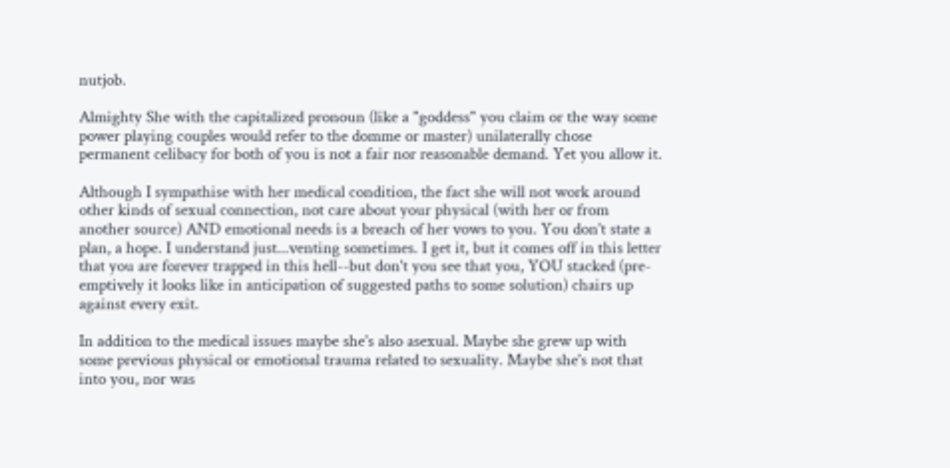nutjob.

Almighty She with the capitalized pronoun (like a "goddess" you claim or the way some power playing couples would refer to the domme or master) unilaterally chose permanent celibacy for both of you is not a fair nor reasonable demand. Yet you allow it.

Although I sympathise with her medical condition, the fact she will not work around other kinds of sexual connection, not care about your physical (with her or from another source) AND emotional needs is a breach of her vows to you. You don't state a plan, a hope. I understand just...venting sometimes. I get it, but it comes off in this letter that you are forever trapped in this hell--but don't you see that you, YOU stacked (pre-emptively it looks like in anticipation of suggested paths to some solution) chairs up against every exit.

In addition to the medical issues maybe she's also asexual. Maybe she grew up with some previous physical or emotional trauma related to sexuality. Maybe she's not that into you, nor was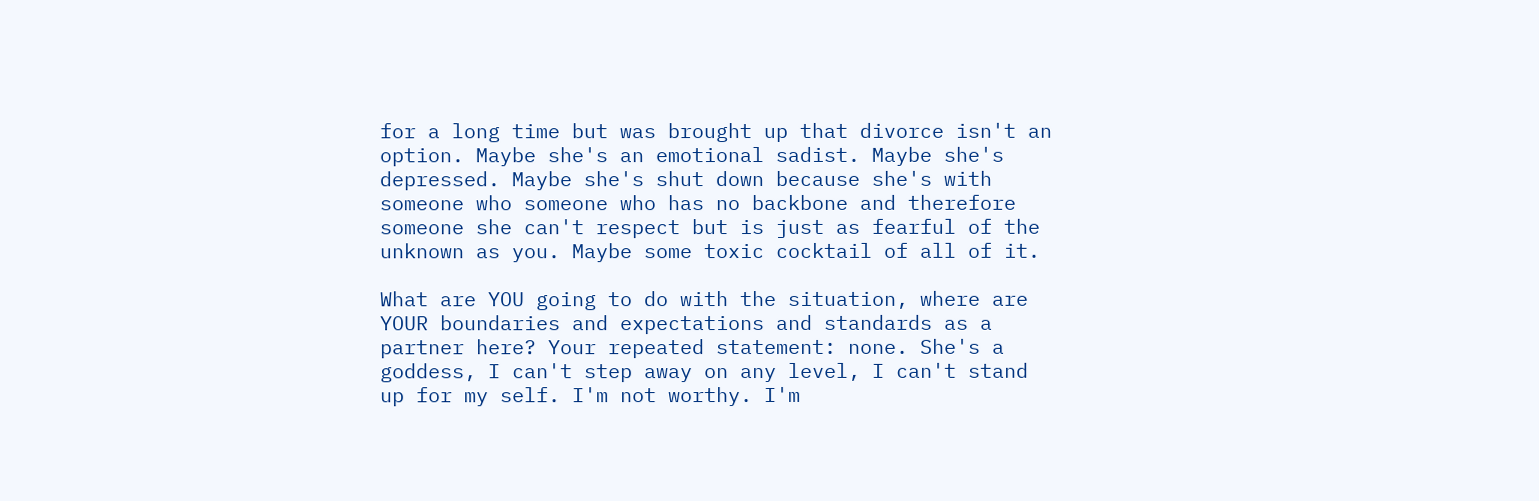for a long time but was brought up that divorce isn't an option. Maybe she's an emotional sadist. Maybe she's depressed. Maybe she's shut down because she's with someone who someone who has no backbone and therefore someone she can't respect but is just as fearful of the unknown as you. Maybe some toxic cocktail of all of it.

What are YOU going to do with the situation, where are YOUR boundaries and expectations and standards as a partner here? Your repeated statement: none. She's a goddess, I can't step away on any level, I can't stand up for my self. I'm not worthy. I'm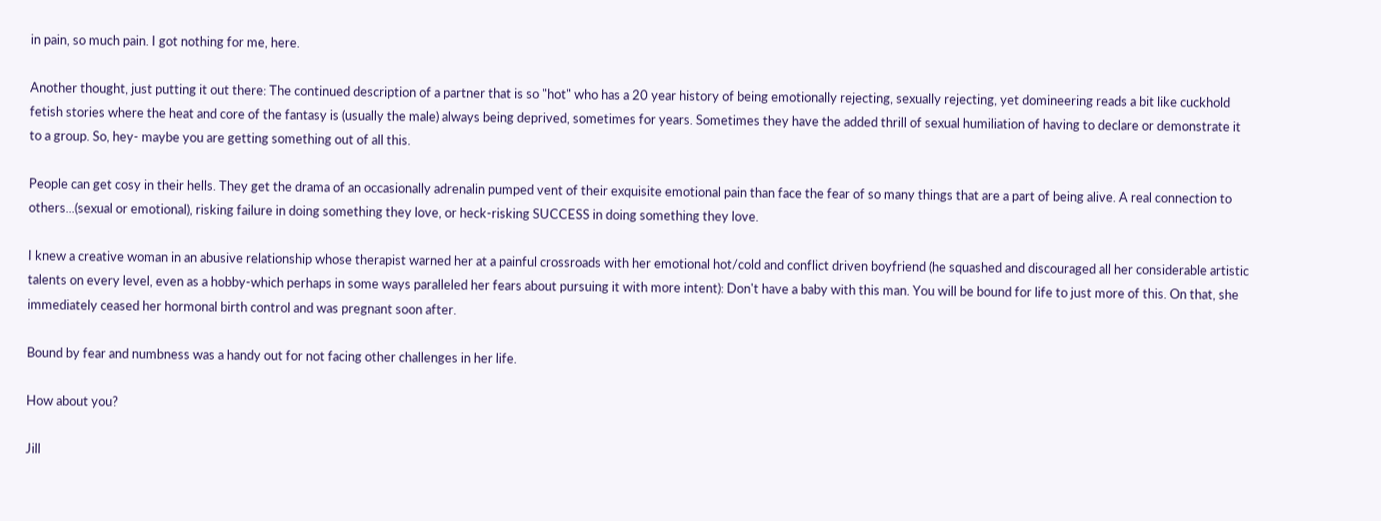in pain, so much pain. I got nothing for me, here.

Another thought, just putting it out there: The continued description of a partner that is so "hot" who has a 20 year history of being emotionally rejecting, sexually rejecting, yet domineering reads a bit like cuckhold fetish stories where the heat and core of the fantasy is (usually the male) always being deprived, sometimes for years. Sometimes they have the added thrill of sexual humiliation of having to declare or demonstrate it to a group. So, hey- maybe you are getting something out of all this.

People can get cosy in their hells. They get the drama of an occasionally adrenalin pumped vent of their exquisite emotional pain than face the fear of so many things that are a part of being alive. A real connection to others...(sexual or emotional), risking failure in doing something they love, or heck-risking SUCCESS in doing something they love.

I knew a creative woman in an abusive relationship whose therapist warned her at a painful crossroads with her emotional hot/cold and conflict driven boyfriend (he squashed and discouraged all her considerable artistic talents on every level, even as a hobby-which perhaps in some ways paralleled her fears about pursuing it with more intent): Don't have a baby with this man. You will be bound for life to just more of this. On that, she immediately ceased her hormonal birth control and was pregnant soon after.

Bound by fear and numbness was a handy out for not facing other challenges in her life.

How about you?

Jill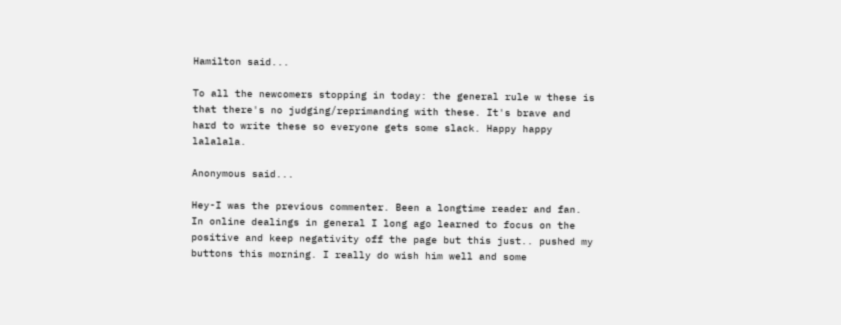Hamilton said...

To all the newcomers stopping in today: the general rule w these is that there's no judging/reprimanding with these. It's brave and hard to write these so everyone gets some slack. Happy happy lalalala.

Anonymous said...

Hey-I was the previous commenter. Been a longtime reader and fan. In online dealings in general I long ago learned to focus on the positive and keep negativity off the page but this just.. pushed my buttons this morning. I really do wish him well and some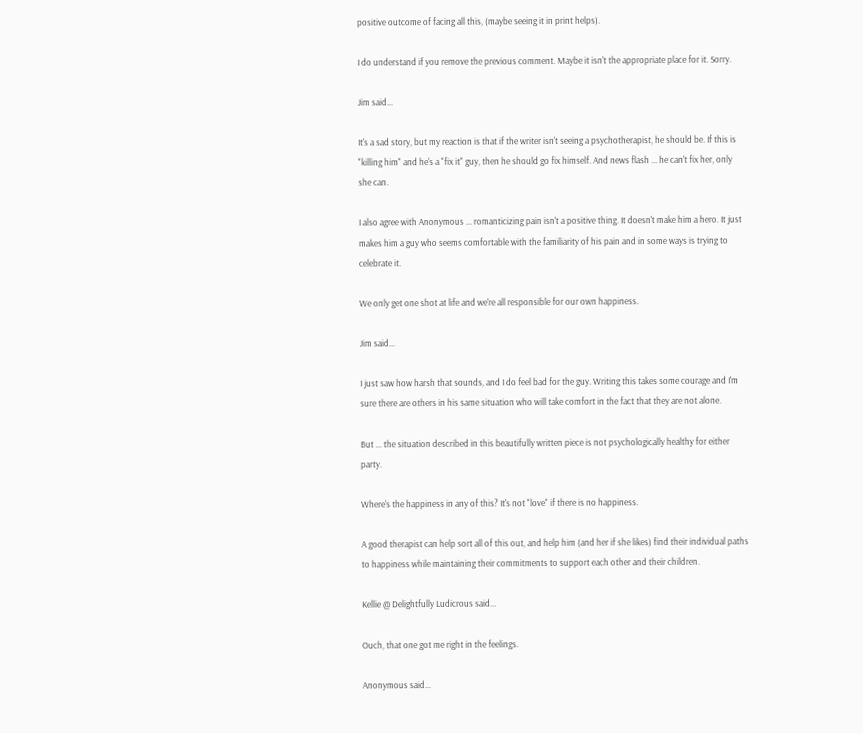positive outcome of facing all this, (maybe seeing it in print helps).

I do understand if you remove the previous comment. Maybe it isn't the appropriate place for it. Sorry.

Jim said...

It's a sad story, but my reaction is that if the writer isn't seeing a psychotherapist, he should be. If this is "killing him" and he's a "fix it" guy, then he should go fix himself. And news flash ... he can't fix her, only she can.

I also agree with Anonymous ... romanticizing pain isn't a positive thing. It doesn't make him a hero. It just makes him a guy who seems comfortable with the familiarity of his pain and in some ways is trying to celebrate it.

We only get one shot at life and we're all responsible for our own happiness.

Jim said...

I just saw how harsh that sounds, and I do feel bad for the guy. Writing this takes some courage and I'm sure there are others in his same situation who will take comfort in the fact that they are not alone.

But ... the situation described in this beautifully written piece is not psychologically healthy for either party.

Where's the happiness in any of this? It's not "love" if there is no happiness.

A good therapist can help sort all of this out, and help him (and her if she likes) find their individual paths to happiness while maintaining their commitments to support each other and their children.

Kellie @ Delightfully Ludicrous said...

Ouch, that one got me right in the feelings.

Anonymous said...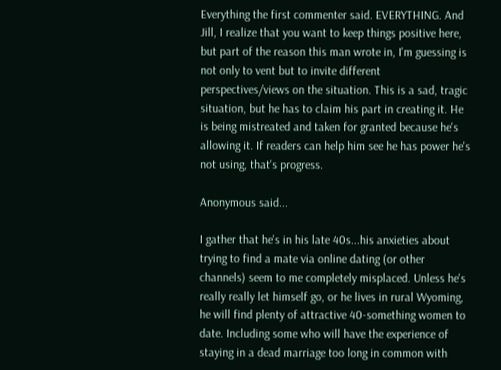Everything the first commenter said. EVERYTHING. And Jill, I realize that you want to keep things positive here, but part of the reason this man wrote in, I'm guessing is not only to vent but to invite different perspectives/views on the situation. This is a sad, tragic situation, but he has to claim his part in creating it. He is being mistreated and taken for granted because he's allowing it. If readers can help him see he has power he's not using, that's progress.

Anonymous said...

I gather that he's in his late 40s...his anxieties about trying to find a mate via online dating (or other channels) seem to me completely misplaced. Unless he's really really let himself go, or he lives in rural Wyoming, he will find plenty of attractive 40-something women to date. Including some who will have the experience of staying in a dead marriage too long in common with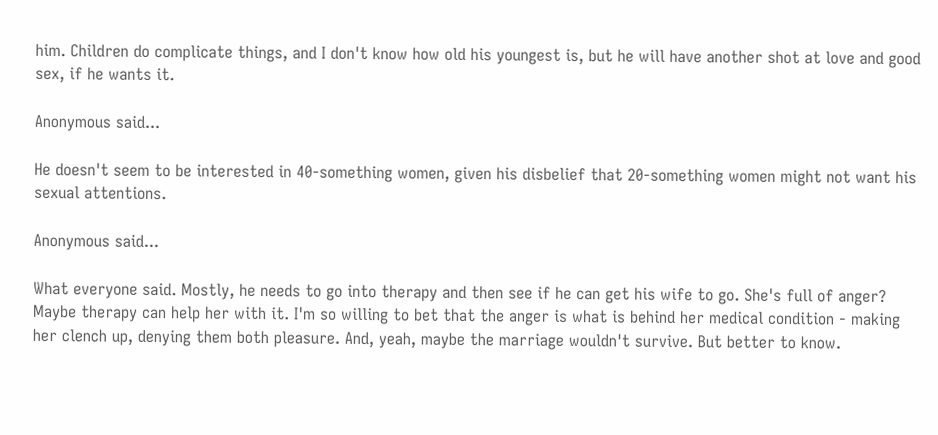him. Children do complicate things, and I don't know how old his youngest is, but he will have another shot at love and good sex, if he wants it.

Anonymous said...

He doesn't seem to be interested in 40-something women, given his disbelief that 20-something women might not want his sexual attentions.

Anonymous said...

What everyone said. Mostly, he needs to go into therapy and then see if he can get his wife to go. She's full of anger? Maybe therapy can help her with it. I'm so willing to bet that the anger is what is behind her medical condition - making her clench up, denying them both pleasure. And, yeah, maybe the marriage wouldn't survive. But better to know.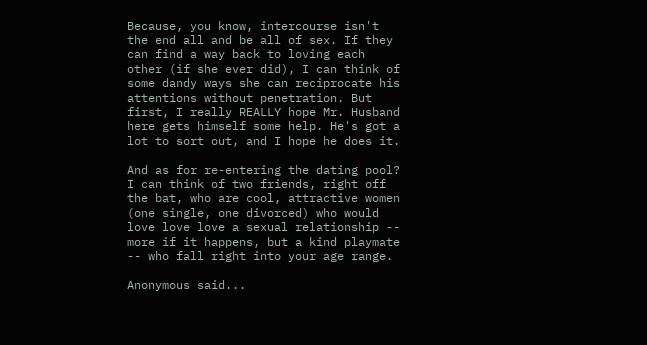Because, you know, intercourse isn't the end all and be all of sex. If they can find a way back to loving each other (if she ever did), I can think of some dandy ways she can reciprocate his attentions without penetration. But first, I really REALLY hope Mr. Husband here gets himself some help. He's got a lot to sort out, and I hope he does it.

And as for re-entering the dating pool? I can think of two friends, right off the bat, who are cool, attractive women (one single, one divorced) who would love love love a sexual relationship -- more if it happens, but a kind playmate -- who fall right into your age range.

Anonymous said...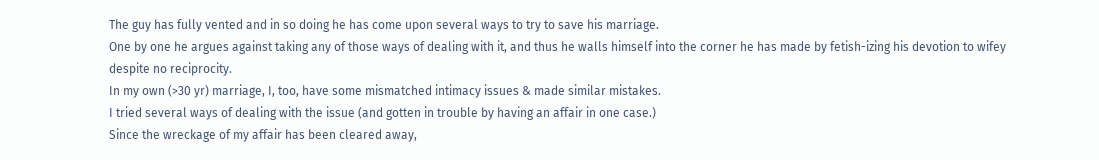The guy has fully vented and in so doing he has come upon several ways to try to save his marriage.
One by one he argues against taking any of those ways of dealing with it, and thus he walls himself into the corner he has made by fetish-izing his devotion to wifey despite no reciprocity.
In my own (>30 yr) marriage, I, too, have some mismatched intimacy issues & made similar mistakes.
I tried several ways of dealing with the issue (and gotten in trouble by having an affair in one case.)
Since the wreckage of my affair has been cleared away,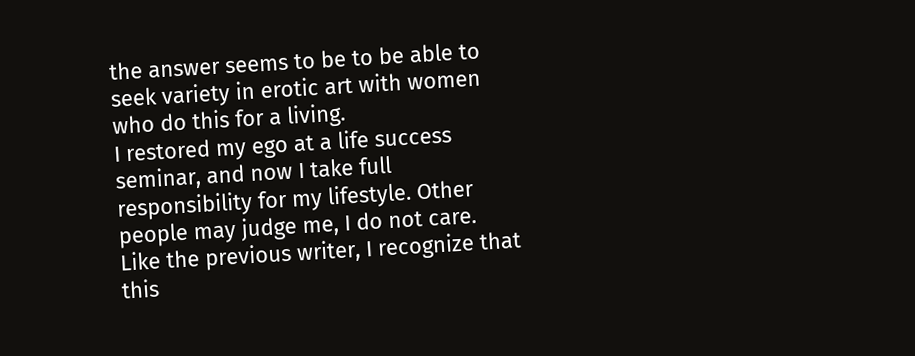the answer seems to be to be able to seek variety in erotic art with women who do this for a living.
I restored my ego at a life success seminar, and now I take full responsibility for my lifestyle. Other people may judge me, I do not care.
Like the previous writer, I recognize that this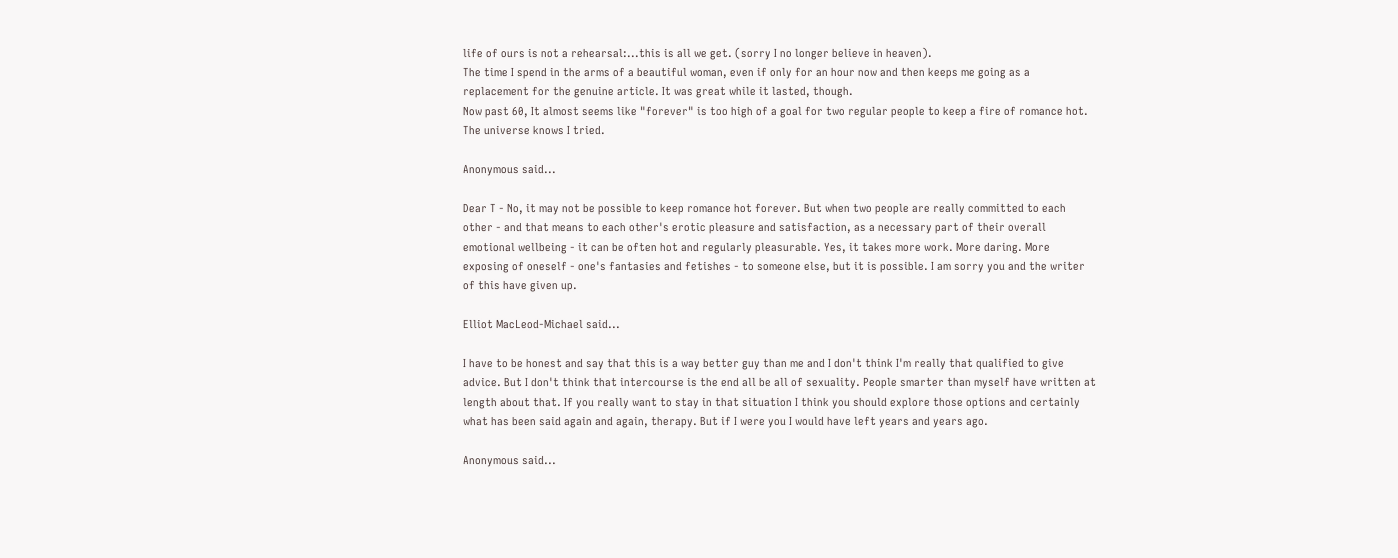life of ours is not a rehearsal:...this is all we get. (sorry I no longer believe in heaven).
The time I spend in the arms of a beautiful woman, even if only for an hour now and then keeps me going as a replacement for the genuine article. It was great while it lasted, though.
Now past 60, It almost seems like "forever" is too high of a goal for two regular people to keep a fire of romance hot.
The universe knows I tried.

Anonymous said...

Dear T - No, it may not be possible to keep romance hot forever. But when two people are really committed to each other - and that means to each other's erotic pleasure and satisfaction, as a necessary part of their overall emotional wellbeing - it can be often hot and regularly pleasurable. Yes, it takes more work. More daring. More exposing of oneself - one's fantasies and fetishes - to someone else, but it is possible. I am sorry you and the writer of this have given up.

Elliot MacLeod-Michael said...

I have to be honest and say that this is a way better guy than me and I don't think I'm really that qualified to give advice. But I don't think that intercourse is the end all be all of sexuality. People smarter than myself have written at length about that. If you really want to stay in that situation I think you should explore those options and certainly what has been said again and again, therapy. But if I were you I would have left years and years ago.

Anonymous said...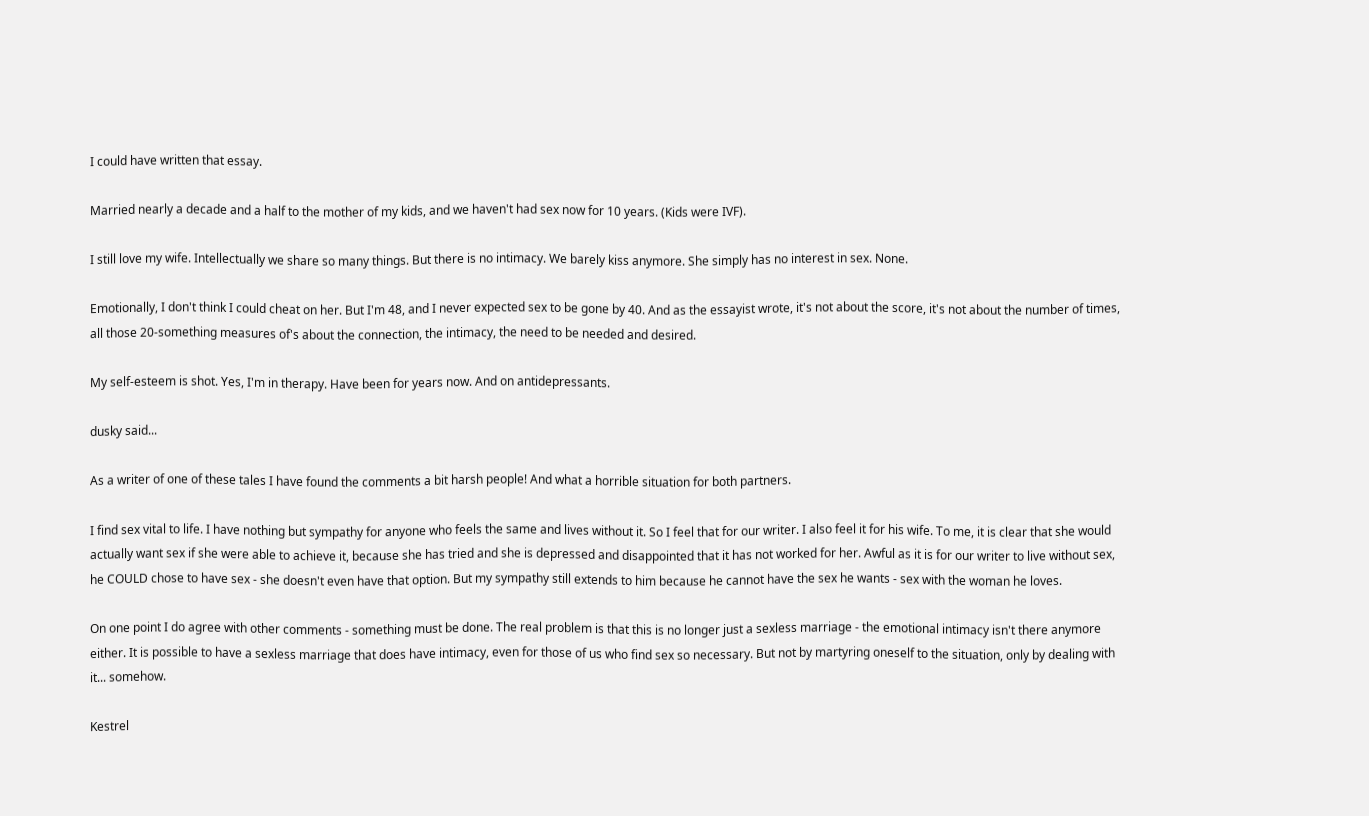I could have written that essay.

Married nearly a decade and a half to the mother of my kids, and we haven't had sex now for 10 years. (Kids were IVF).

I still love my wife. Intellectually we share so many things. But there is no intimacy. We barely kiss anymore. She simply has no interest in sex. None.

Emotionally, I don't think I could cheat on her. But I'm 48, and I never expected sex to be gone by 40. And as the essayist wrote, it's not about the score, it's not about the number of times, all those 20-something measures of's about the connection, the intimacy, the need to be needed and desired.

My self-esteem is shot. Yes, I'm in therapy. Have been for years now. And on antidepressants.

dusky said...

As a writer of one of these tales I have found the comments a bit harsh people! And what a horrible situation for both partners.

I find sex vital to life. I have nothing but sympathy for anyone who feels the same and lives without it. So I feel that for our writer. I also feel it for his wife. To me, it is clear that she would actually want sex if she were able to achieve it, because she has tried and she is depressed and disappointed that it has not worked for her. Awful as it is for our writer to live without sex, he COULD chose to have sex - she doesn't even have that option. But my sympathy still extends to him because he cannot have the sex he wants - sex with the woman he loves.

On one point I do agree with other comments - something must be done. The real problem is that this is no longer just a sexless marriage - the emotional intimacy isn't there anymore either. It is possible to have a sexless marriage that does have intimacy, even for those of us who find sex so necessary. But not by martyring oneself to the situation, only by dealing with it... somehow.

Kestrel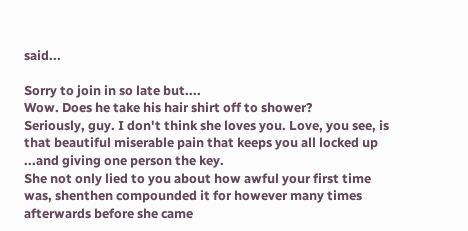said...

Sorry to join in so late but....
Wow. Does he take his hair shirt off to shower?
Seriously, guy. I don't think she loves you. Love, you see, is that beautiful miserable pain that keeps you all locked up ...and giving one person the key.
She not only lied to you about how awful your first time was, shenthen compounded it for however many times afterwards before she came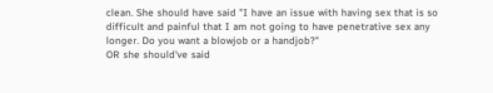clean. She should have said "I have an issue with having sex that is so difficult and painful that I am not going to have penetrative sex any longer. Do you want a blowjob or a handjob?"
OR she should've said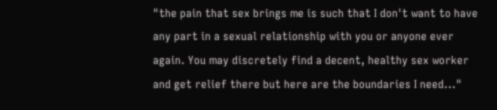"the pain that sex brings me is such that I don't want to have any part in a sexual relationship with you or anyone ever again. You may discretely find a decent, healthy sex worker and get relief there but here are the boundaries I need..."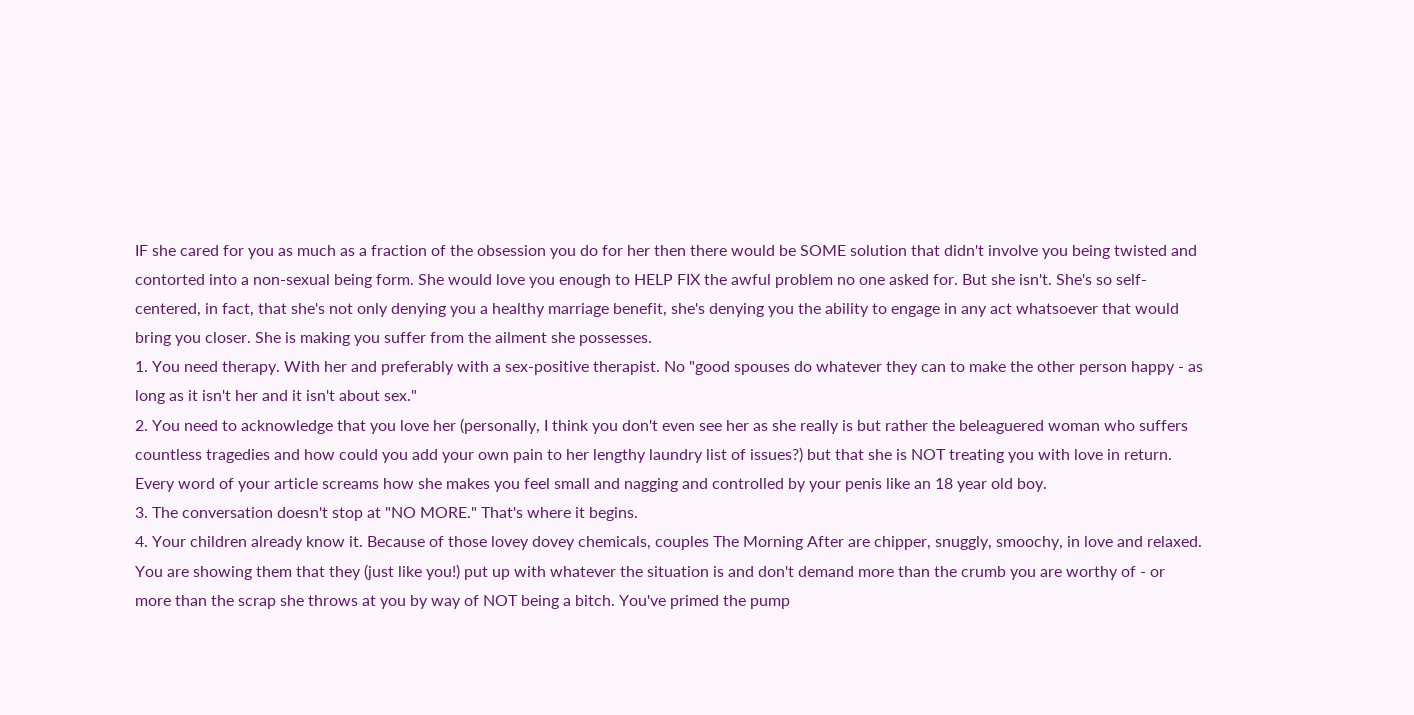IF she cared for you as much as a fraction of the obsession you do for her then there would be SOME solution that didn't involve you being twisted and contorted into a non-sexual being form. She would love you enough to HELP FIX the awful problem no one asked for. But she isn't. She's so self-centered, in fact, that she's not only denying you a healthy marriage benefit, she's denying you the ability to engage in any act whatsoever that would bring you closer. She is making you suffer from the ailment she possesses.
1. You need therapy. With her and preferably with a sex-positive therapist. No "good spouses do whatever they can to make the other person happy - as long as it isn't her and it isn't about sex."
2. You need to acknowledge that you love her (personally, I think you don't even see her as she really is but rather the beleaguered woman who suffers countless tragedies and how could you add your own pain to her lengthy laundry list of issues?) but that she is NOT treating you with love in return. Every word of your article screams how she makes you feel small and nagging and controlled by your penis like an 18 year old boy.
3. The conversation doesn't stop at "NO MORE." That's where it begins.
4. Your children already know it. Because of those lovey dovey chemicals, couples The Morning After are chipper, snuggly, smoochy, in love and relaxed. You are showing them that they (just like you!) put up with whatever the situation is and don't demand more than the crumb you are worthy of - or more than the scrap she throws at you by way of NOT being a bitch. You've primed the pump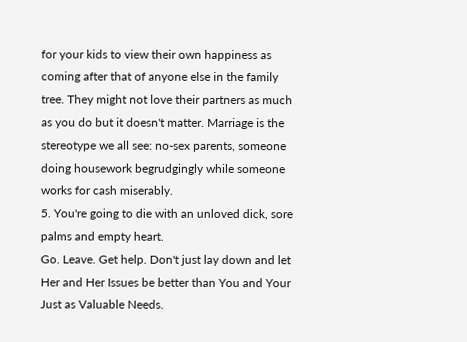for your kids to view their own happiness as coming after that of anyone else in the family tree. They might not love their partners as much as you do but it doesn't matter. Marriage is the stereotype we all see: no-sex parents, someone doing housework begrudgingly while someone works for cash miserably.
5. You're going to die with an unloved dick, sore palms and empty heart.
Go. Leave. Get help. Don't just lay down and let Her and Her Issues be better than You and Your Just as Valuable Needs.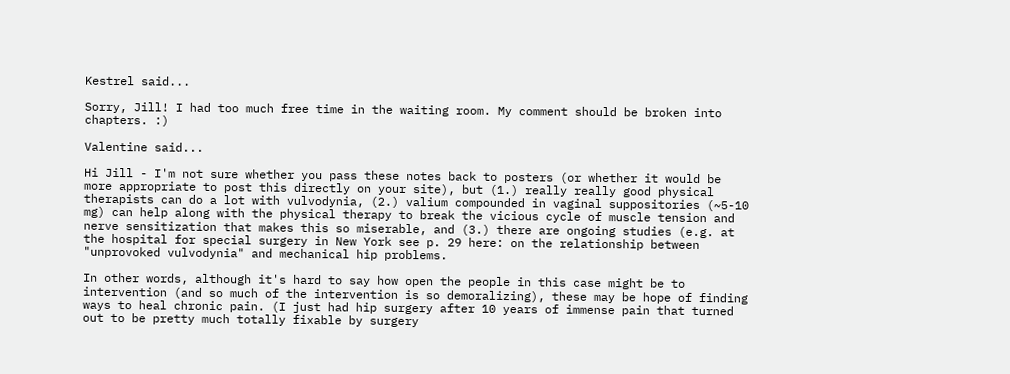Kestrel said...

Sorry, Jill! I had too much free time in the waiting room. My comment should be broken into chapters. :)

Valentine said...

Hi Jill - I'm not sure whether you pass these notes back to posters (or whether it would be more appropriate to post this directly on your site), but (1.) really really good physical therapists can do a lot with vulvodynia, (2.) valium compounded in vaginal suppositories (~5-10 mg) can help along with the physical therapy to break the vicious cycle of muscle tension and nerve sensitization that makes this so miserable, and (3.) there are ongoing studies (e.g. at the hospital for special surgery in New York see p. 29 here: on the relationship between "unprovoked vulvodynia" and mechanical hip problems.

In other words, although it's hard to say how open the people in this case might be to intervention (and so much of the intervention is so demoralizing), these may be hope of finding ways to heal chronic pain. (I just had hip surgery after 10 years of immense pain that turned out to be pretty much totally fixable by surgery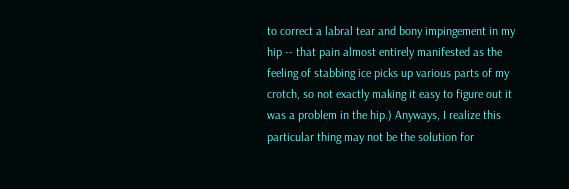to correct a labral tear and bony impingement in my hip -- that pain almost entirely manifested as the feeling of stabbing ice picks up various parts of my crotch, so not exactly making it easy to figure out it was a problem in the hip.) Anyways, I realize this particular thing may not be the solution for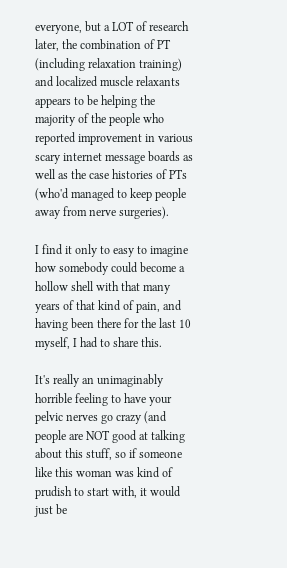everyone, but a LOT of research later, the combination of PT (including relaxation training) and localized muscle relaxants appears to be helping the majority of the people who reported improvement in various scary internet message boards as well as the case histories of PTs (who'd managed to keep people away from nerve surgeries).

I find it only to easy to imagine how somebody could become a hollow shell with that many years of that kind of pain, and having been there for the last 10 myself, I had to share this.

It's really an unimaginably horrible feeling to have your pelvic nerves go crazy (and people are NOT good at talking about this stuff, so if someone like this woman was kind of prudish to start with, it would just be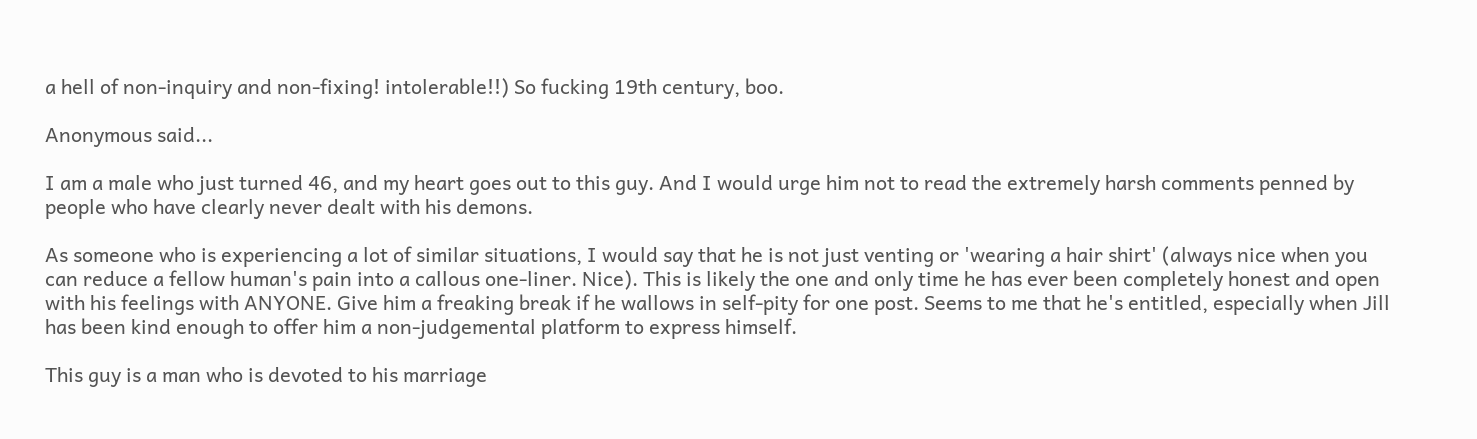a hell of non-inquiry and non-fixing! intolerable!!) So fucking 19th century, boo.

Anonymous said...

I am a male who just turned 46, and my heart goes out to this guy. And I would urge him not to read the extremely harsh comments penned by people who have clearly never dealt with his demons.

As someone who is experiencing a lot of similar situations, I would say that he is not just venting or 'wearing a hair shirt' (always nice when you can reduce a fellow human's pain into a callous one-liner. Nice). This is likely the one and only time he has ever been completely honest and open with his feelings with ANYONE. Give him a freaking break if he wallows in self-pity for one post. Seems to me that he's entitled, especially when Jill has been kind enough to offer him a non-judgemental platform to express himself.

This guy is a man who is devoted to his marriage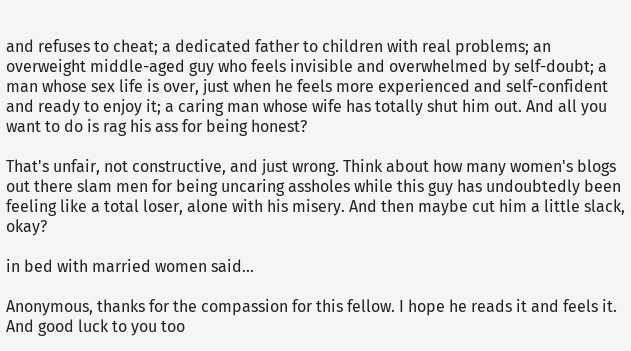and refuses to cheat; a dedicated father to children with real problems; an overweight middle-aged guy who feels invisible and overwhelmed by self-doubt; a man whose sex life is over, just when he feels more experienced and self-confident and ready to enjoy it; a caring man whose wife has totally shut him out. And all you want to do is rag his ass for being honest?

That's unfair, not constructive, and just wrong. Think about how many women's blogs out there slam men for being uncaring assholes while this guy has undoubtedly been feeling like a total loser, alone with his misery. And then maybe cut him a little slack, okay?

in bed with married women said...

Anonymous, thanks for the compassion for this fellow. I hope he reads it and feels it. And good luck to you too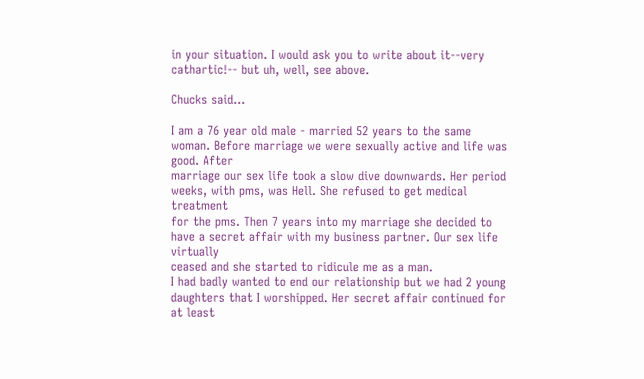in your situation. I would ask you to write about it--very cathartic!-- but uh, well, see above.

Chucks said...

I am a 76 year old male - married 52 years to the same woman. Before marriage we were sexually active and life was good. After
marriage our sex life took a slow dive downwards. Her period weeks, with pms, was Hell. She refused to get medical treatment
for the pms. Then 7 years into my marriage she decided to have a secret affair with my business partner. Our sex life virtually
ceased and she started to ridicule me as a man.
I had badly wanted to end our relationship but we had 2 young daughters that I worshipped. Her secret affair continued for at least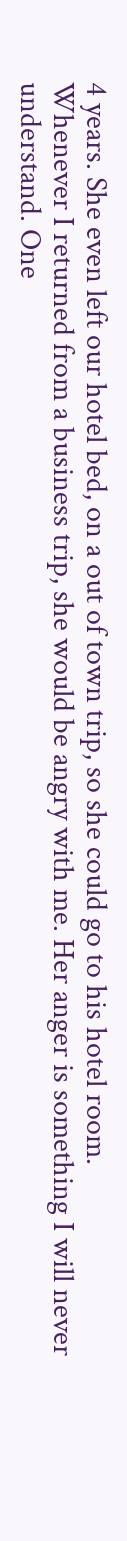4 years. She even left our hotel bed, on a out of town trip, so she could go to his hotel room.
Whenever I returned from a business trip, she would be angry with me. Her anger is something I will never understand. One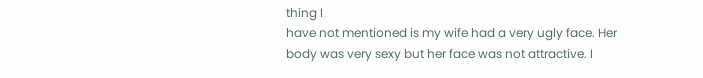thing I
have not mentioned is my wife had a very ugly face. Her body was very sexy but her face was not attractive. I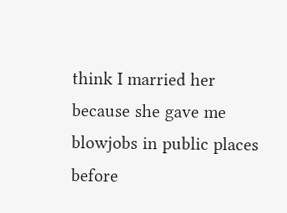think I married her
because she gave me blowjobs in public places before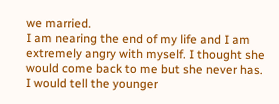we married.
I am nearing the end of my life and I am extremely angry with myself. I thought she would come back to me but she never has.
I would tell the younger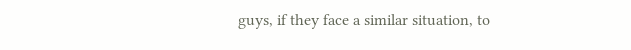guys, if they face a similar situation, to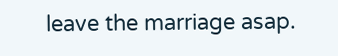leave the marriage asap.